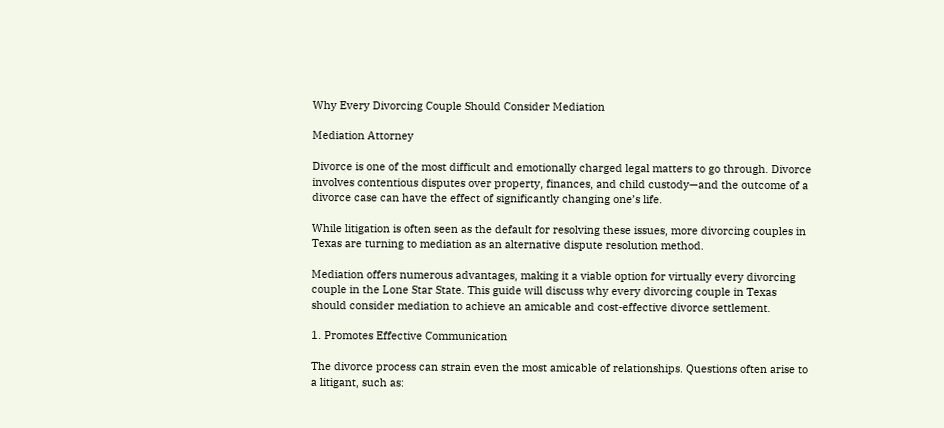Why Every Divorcing Couple Should Consider Mediation

Mediation Attorney

Divorce is one of the most difficult and emotionally charged legal matters to go through. Divorce involves contentious disputes over property, finances, and child custody—and the outcome of a divorce case can have the effect of significantly changing one’s life.

While litigation is often seen as the default for resolving these issues, more divorcing couples in Texas are turning to mediation as an alternative dispute resolution method.

Mediation offers numerous advantages, making it a viable option for virtually every divorcing couple in the Lone Star State. This guide will discuss why every divorcing couple in Texas should consider mediation to achieve an amicable and cost-effective divorce settlement.

1. Promotes Effective Communication

The divorce process can strain even the most amicable of relationships. Questions often arise to a litigant, such as: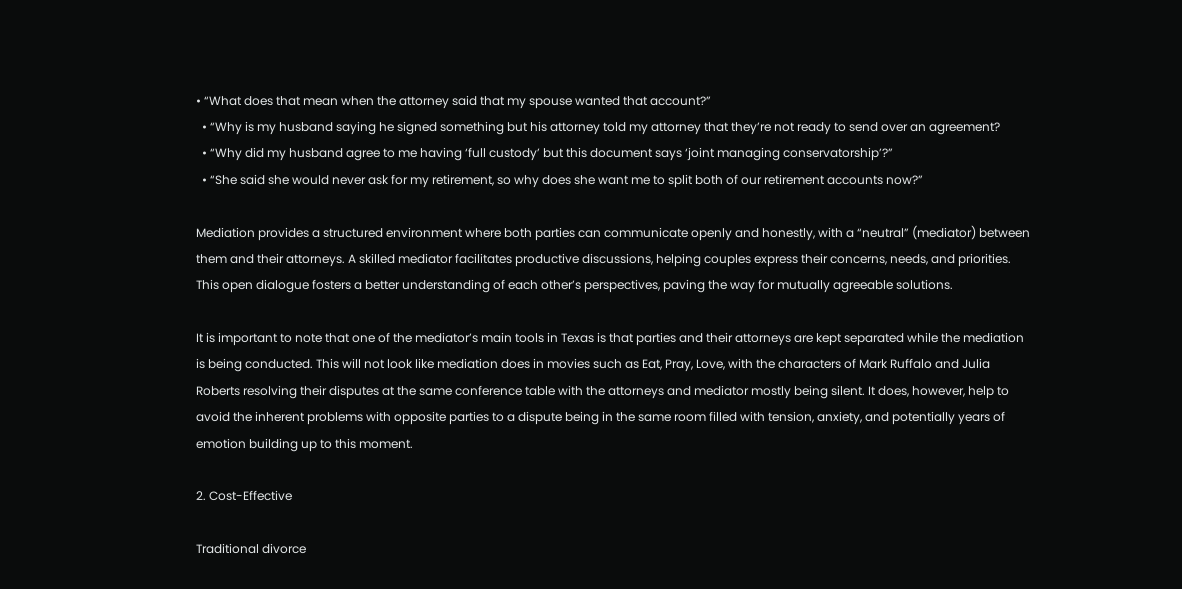• “What does that mean when the attorney said that my spouse wanted that account?”
  • “Why is my husband saying he signed something but his attorney told my attorney that they’re not ready to send over an agreement?
  • “Why did my husband agree to me having ‘full custody’ but this document says ‘joint managing conservatorship’?”
  • “She said she would never ask for my retirement, so why does she want me to split both of our retirement accounts now?”

Mediation provides a structured environment where both parties can communicate openly and honestly, with a “neutral” (mediator) between them and their attorneys. A skilled mediator facilitates productive discussions, helping couples express their concerns, needs, and priorities. This open dialogue fosters a better understanding of each other’s perspectives, paving the way for mutually agreeable solutions.

It is important to note that one of the mediator’s main tools in Texas is that parties and their attorneys are kept separated while the mediation is being conducted. This will not look like mediation does in movies such as Eat, Pray, Love, with the characters of Mark Ruffalo and Julia Roberts resolving their disputes at the same conference table with the attorneys and mediator mostly being silent. It does, however, help to avoid the inherent problems with opposite parties to a dispute being in the same room filled with tension, anxiety, and potentially years of emotion building up to this moment.

2. Cost-Effective

Traditional divorce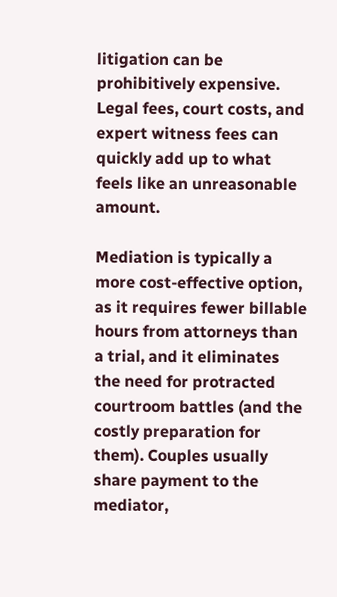litigation can be prohibitively expensive. Legal fees, court costs, and expert witness fees can quickly add up to what feels like an unreasonable amount.

Mediation is typically a more cost-effective option, as it requires fewer billable hours from attorneys than a trial, and it eliminates the need for protracted courtroom battles (and the costly preparation for them). Couples usually share payment to the mediator,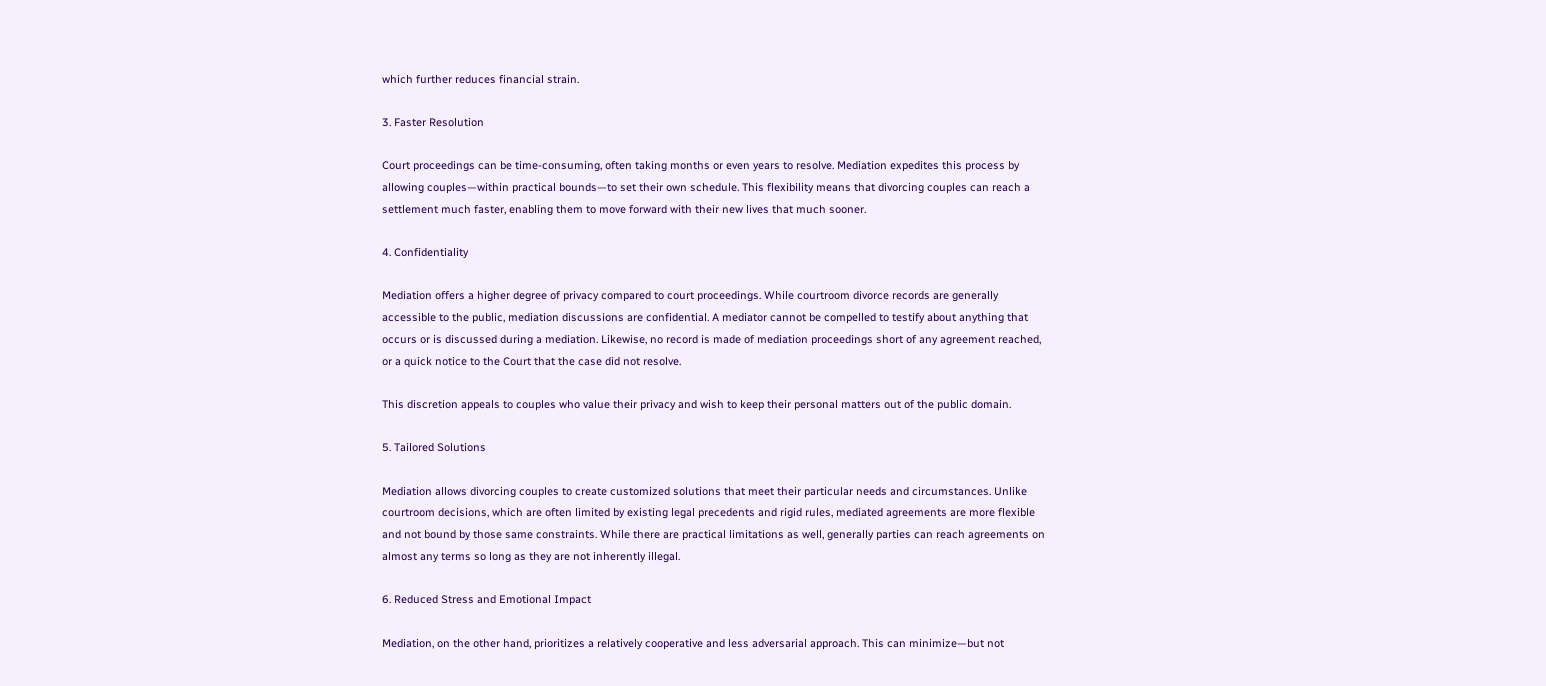which further reduces financial strain.

3. Faster Resolution

Court proceedings can be time-consuming, often taking months or even years to resolve. Mediation expedites this process by allowing couples—within practical bounds—to set their own schedule. This flexibility means that divorcing couples can reach a settlement much faster, enabling them to move forward with their new lives that much sooner.

4. Confidentiality

Mediation offers a higher degree of privacy compared to court proceedings. While courtroom divorce records are generally accessible to the public, mediation discussions are confidential. A mediator cannot be compelled to testify about anything that occurs or is discussed during a mediation. Likewise, no record is made of mediation proceedings short of any agreement reached, or a quick notice to the Court that the case did not resolve.

This discretion appeals to couples who value their privacy and wish to keep their personal matters out of the public domain.

5. Tailored Solutions

Mediation allows divorcing couples to create customized solutions that meet their particular needs and circumstances. Unlike courtroom decisions, which are often limited by existing legal precedents and rigid rules, mediated agreements are more flexible and not bound by those same constraints. While there are practical limitations as well, generally parties can reach agreements on almost any terms so long as they are not inherently illegal.

6. Reduced Stress and Emotional Impact

Mediation, on the other hand, prioritizes a relatively cooperative and less adversarial approach. This can minimize—but not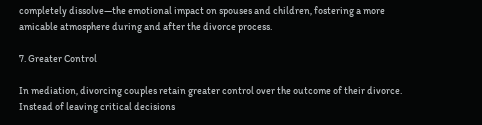completely dissolve—the emotional impact on spouses and children, fostering a more amicable atmosphere during and after the divorce process.

7. Greater Control

In mediation, divorcing couples retain greater control over the outcome of their divorce. Instead of leaving critical decisions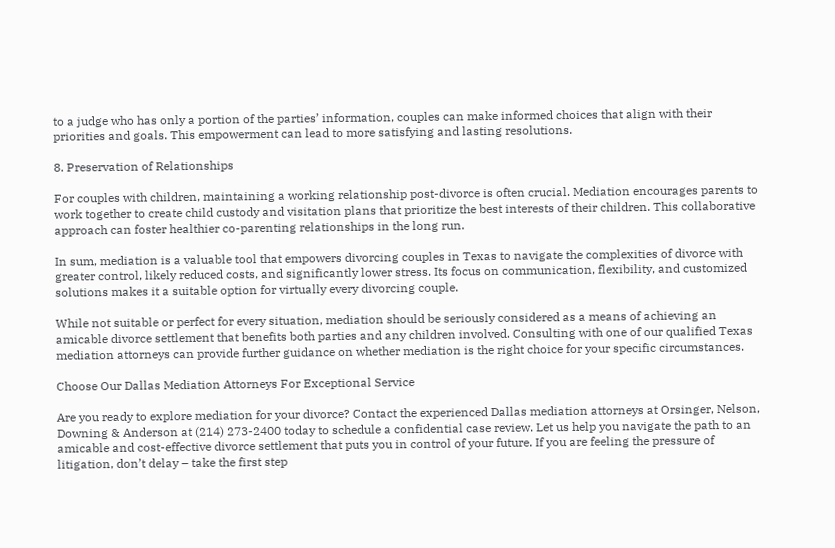to a judge who has only a portion of the parties’ information, couples can make informed choices that align with their priorities and goals. This empowerment can lead to more satisfying and lasting resolutions.

8. Preservation of Relationships

For couples with children, maintaining a working relationship post-divorce is often crucial. Mediation encourages parents to work together to create child custody and visitation plans that prioritize the best interests of their children. This collaborative approach can foster healthier co-parenting relationships in the long run.

In sum, mediation is a valuable tool that empowers divorcing couples in Texas to navigate the complexities of divorce with greater control, likely reduced costs, and significantly lower stress. Its focus on communication, flexibility, and customized solutions makes it a suitable option for virtually every divorcing couple.

While not suitable or perfect for every situation, mediation should be seriously considered as a means of achieving an amicable divorce settlement that benefits both parties and any children involved. Consulting with one of our qualified Texas mediation attorneys can provide further guidance on whether mediation is the right choice for your specific circumstances.

Choose Our Dallas Mediation Attorneys For Exceptional Service

Are you ready to explore mediation for your divorce? Contact the experienced Dallas mediation attorneys at Orsinger, Nelson, Downing & Anderson at (214) 273-2400 today to schedule a confidential case review. Let us help you navigate the path to an amicable and cost-effective divorce settlement that puts you in control of your future. If you are feeling the pressure of litigation, don’t delay – take the first step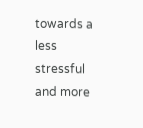towards a less stressful and more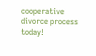cooperative divorce process today!